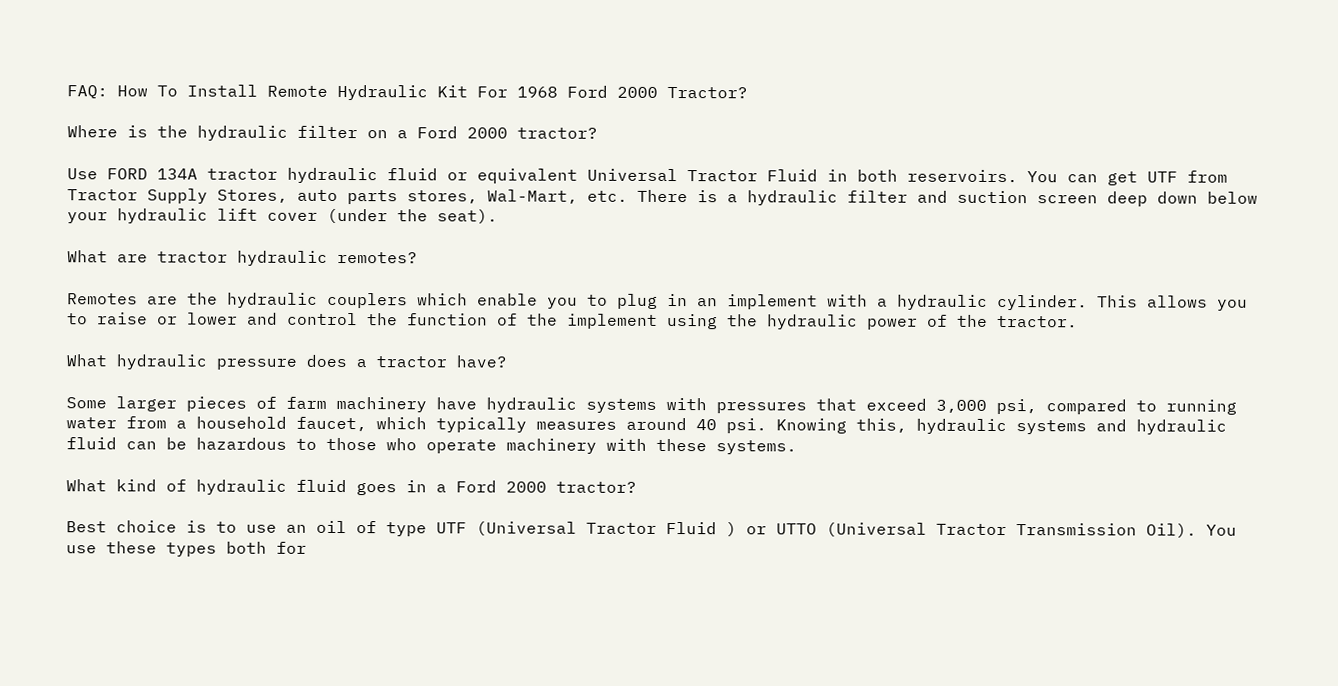FAQ: How To Install Remote Hydraulic Kit For 1968 Ford 2000 Tractor?

Where is the hydraulic filter on a Ford 2000 tractor?

Use FORD 134A tractor hydraulic fluid or equivalent Universal Tractor Fluid in both reservoirs. You can get UTF from Tractor Supply Stores, auto parts stores, Wal-Mart, etc. There is a hydraulic filter and suction screen deep down below your hydraulic lift cover (under the seat).

What are tractor hydraulic remotes?

Remotes are the hydraulic couplers which enable you to plug in an implement with a hydraulic cylinder. This allows you to raise or lower and control the function of the implement using the hydraulic power of the tractor.

What hydraulic pressure does a tractor have?

Some larger pieces of farm machinery have hydraulic systems with pressures that exceed 3,000 psi, compared to running water from a household faucet, which typically measures around 40 psi. Knowing this, hydraulic systems and hydraulic fluid can be hazardous to those who operate machinery with these systems.

What kind of hydraulic fluid goes in a Ford 2000 tractor?

Best choice is to use an oil of type UTF (Universal Tractor Fluid ) or UTTO (Universal Tractor Transmission Oil). You use these types both for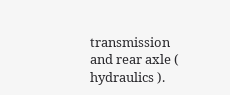transmission and rear axle ( hydraulics ).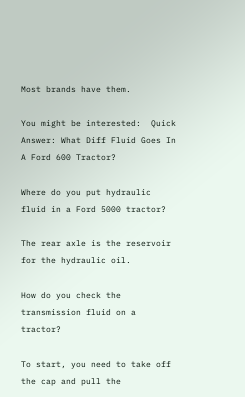Most brands have them.

You might be interested:  Quick Answer: What Diff Fluid Goes In A Ford 600 Tractor?

Where do you put hydraulic fluid in a Ford 5000 tractor?

The rear axle is the reservoir for the hydraulic oil.

How do you check the transmission fluid on a tractor?

To start, you need to take off the cap and pull the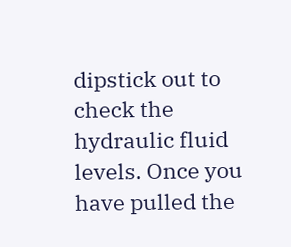dipstick out to check the hydraulic fluid levels. Once you have pulled the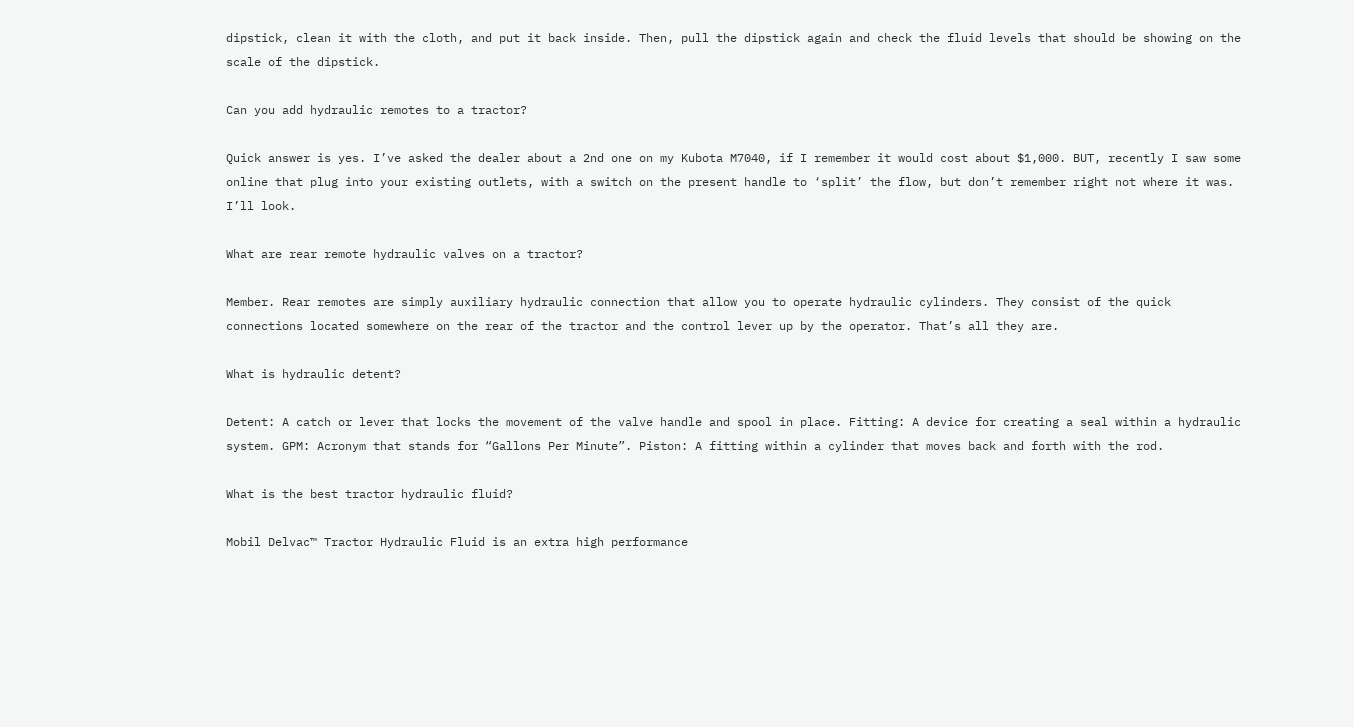dipstick, clean it with the cloth, and put it back inside. Then, pull the dipstick again and check the fluid levels that should be showing on the scale of the dipstick.

Can you add hydraulic remotes to a tractor?

Quick answer is yes. I’ve asked the dealer about a 2nd one on my Kubota M7040, if I remember it would cost about $1,000. BUT, recently I saw some online that plug into your existing outlets, with a switch on the present handle to ‘split’ the flow, but don’t remember right not where it was. I’ll look.

What are rear remote hydraulic valves on a tractor?

Member. Rear remotes are simply auxiliary hydraulic connection that allow you to operate hydraulic cylinders. They consist of the quick connections located somewhere on the rear of the tractor and the control lever up by the operator. That’s all they are.

What is hydraulic detent?

Detent: A catch or lever that locks the movement of the valve handle and spool in place. Fitting: A device for creating a seal within a hydraulic system. GPM: Acronym that stands for “Gallons Per Minute”. Piston: A fitting within a cylinder that moves back and forth with the rod.

What is the best tractor hydraulic fluid?

Mobil Delvac™ Tractor Hydraulic Fluid is an extra high performance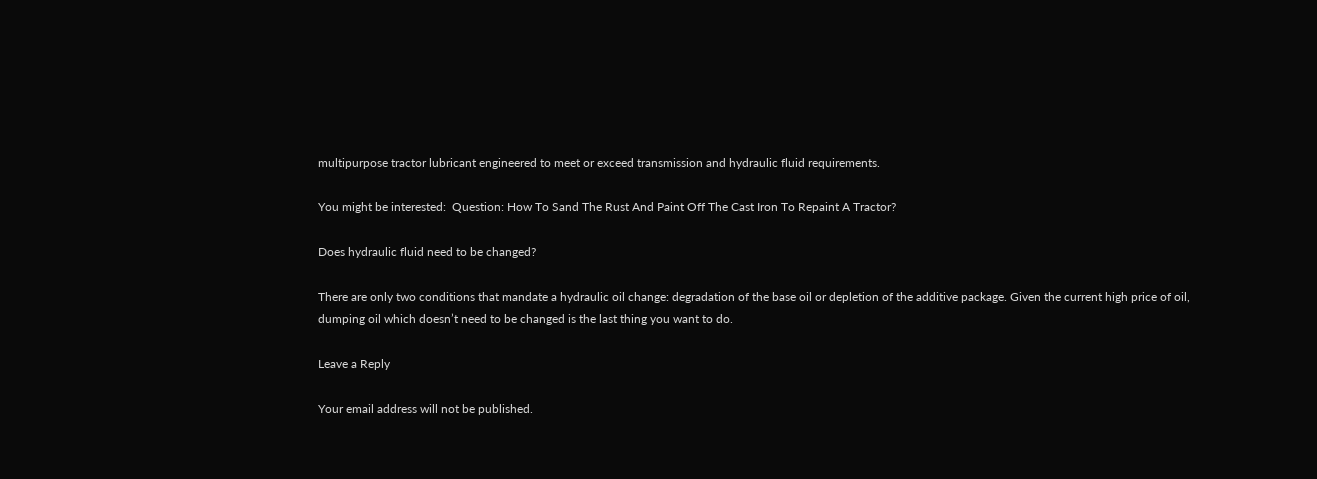multipurpose tractor lubricant engineered to meet or exceed transmission and hydraulic fluid requirements.

You might be interested:  Question: How To Sand The Rust And Paint Off The Cast Iron To Repaint A Tractor?

Does hydraulic fluid need to be changed?

There are only two conditions that mandate a hydraulic oil change: degradation of the base oil or depletion of the additive package. Given the current high price of oil, dumping oil which doesn’t need to be changed is the last thing you want to do.

Leave a Reply

Your email address will not be published.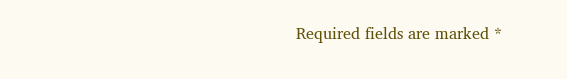Required fields are marked *